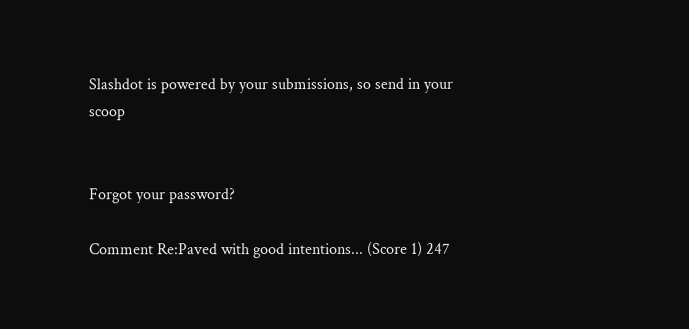Slashdot is powered by your submissions, so send in your scoop


Forgot your password?

Comment Re:Paved with good intentions... (Score 1) 247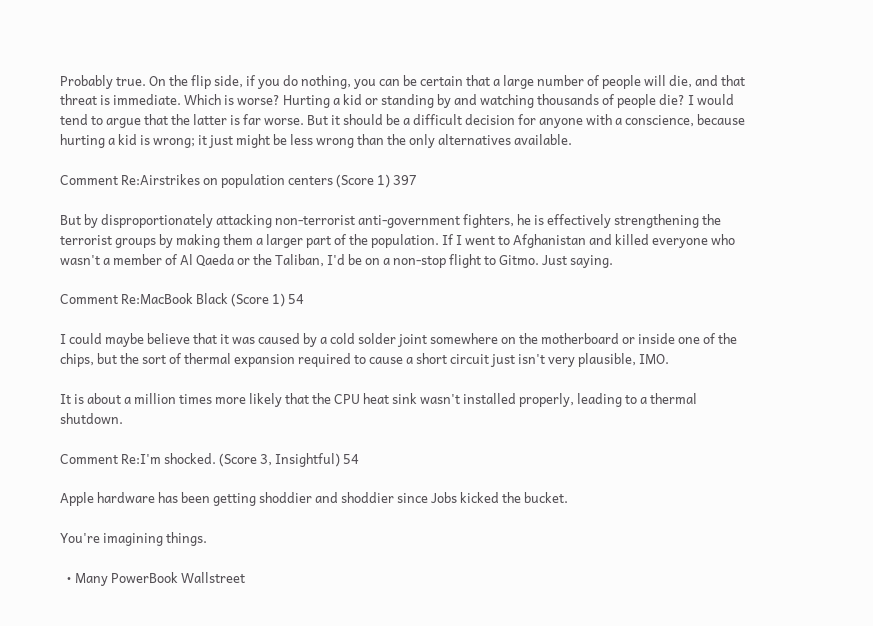Probably true. On the flip side, if you do nothing, you can be certain that a large number of people will die, and that threat is immediate. Which is worse? Hurting a kid or standing by and watching thousands of people die? I would tend to argue that the latter is far worse. But it should be a difficult decision for anyone with a conscience, because hurting a kid is wrong; it just might be less wrong than the only alternatives available.

Comment Re:Airstrikes on population centers (Score 1) 397

But by disproportionately attacking non-terrorist anti-government fighters, he is effectively strengthening the terrorist groups by making them a larger part of the population. If I went to Afghanistan and killed everyone who wasn't a member of Al Qaeda or the Taliban, I'd be on a non-stop flight to Gitmo. Just saying.

Comment Re:MacBook Black (Score 1) 54

I could maybe believe that it was caused by a cold solder joint somewhere on the motherboard or inside one of the chips, but the sort of thermal expansion required to cause a short circuit just isn't very plausible, IMO.

It is about a million times more likely that the CPU heat sink wasn't installed properly, leading to a thermal shutdown.

Comment Re:I'm shocked. (Score 3, Insightful) 54

Apple hardware has been getting shoddier and shoddier since Jobs kicked the bucket.

You're imagining things.

  • Many PowerBook Wallstreet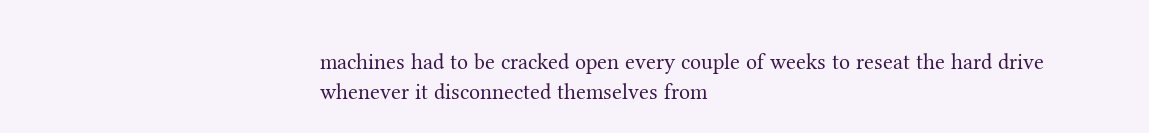machines had to be cracked open every couple of weeks to reseat the hard drive whenever it disconnected themselves from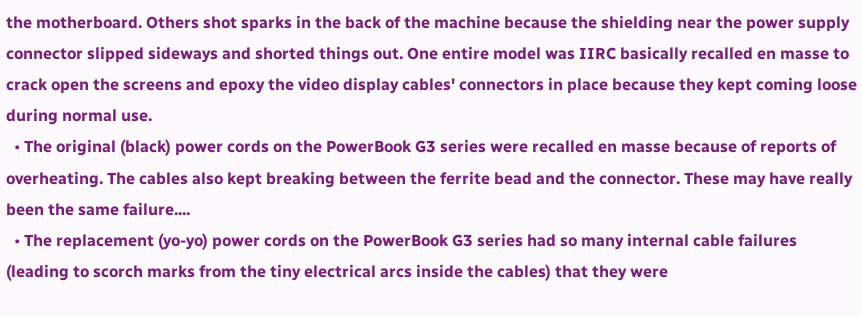the motherboard. Others shot sparks in the back of the machine because the shielding near the power supply connector slipped sideways and shorted things out. One entire model was IIRC basically recalled en masse to crack open the screens and epoxy the video display cables' connectors in place because they kept coming loose during normal use.
  • The original (black) power cords on the PowerBook G3 series were recalled en masse because of reports of overheating. The cables also kept breaking between the ferrite bead and the connector. These may have really been the same failure....
  • The replacement (yo-yo) power cords on the PowerBook G3 series had so many internal cable failures (leading to scorch marks from the tiny electrical arcs inside the cables) that they were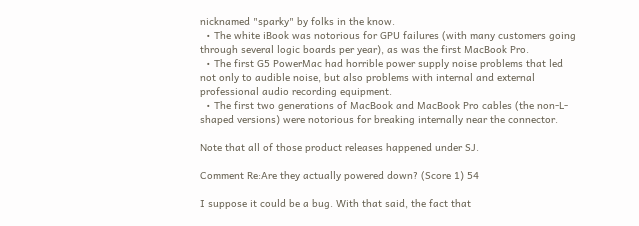nicknamed "sparky" by folks in the know.
  • The white iBook was notorious for GPU failures (with many customers going through several logic boards per year), as was the first MacBook Pro.
  • The first G5 PowerMac had horrible power supply noise problems that led not only to audible noise, but also problems with internal and external professional audio recording equipment.
  • The first two generations of MacBook and MacBook Pro cables (the non-L-shaped versions) were notorious for breaking internally near the connector.

Note that all of those product releases happened under SJ.

Comment Re:Are they actually powered down? (Score 1) 54

I suppose it could be a bug. With that said, the fact that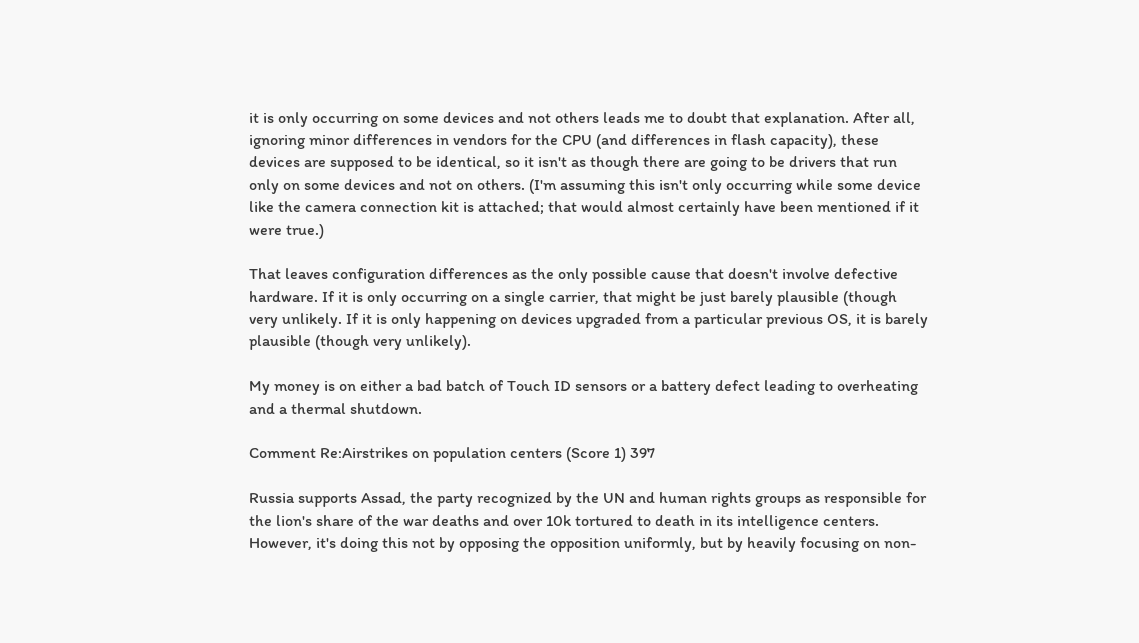it is only occurring on some devices and not others leads me to doubt that explanation. After all, ignoring minor differences in vendors for the CPU (and differences in flash capacity), these devices are supposed to be identical, so it isn't as though there are going to be drivers that run only on some devices and not on others. (I'm assuming this isn't only occurring while some device like the camera connection kit is attached; that would almost certainly have been mentioned if it were true.)

That leaves configuration differences as the only possible cause that doesn't involve defective hardware. If it is only occurring on a single carrier, that might be just barely plausible (though very unlikely. If it is only happening on devices upgraded from a particular previous OS, it is barely plausible (though very unlikely).

My money is on either a bad batch of Touch ID sensors or a battery defect leading to overheating and a thermal shutdown.

Comment Re:Airstrikes on population centers (Score 1) 397

Russia supports Assad, the party recognized by the UN and human rights groups as responsible for the lion's share of the war deaths and over 10k tortured to death in its intelligence centers. However, it's doing this not by opposing the opposition uniformly, but by heavily focusing on non-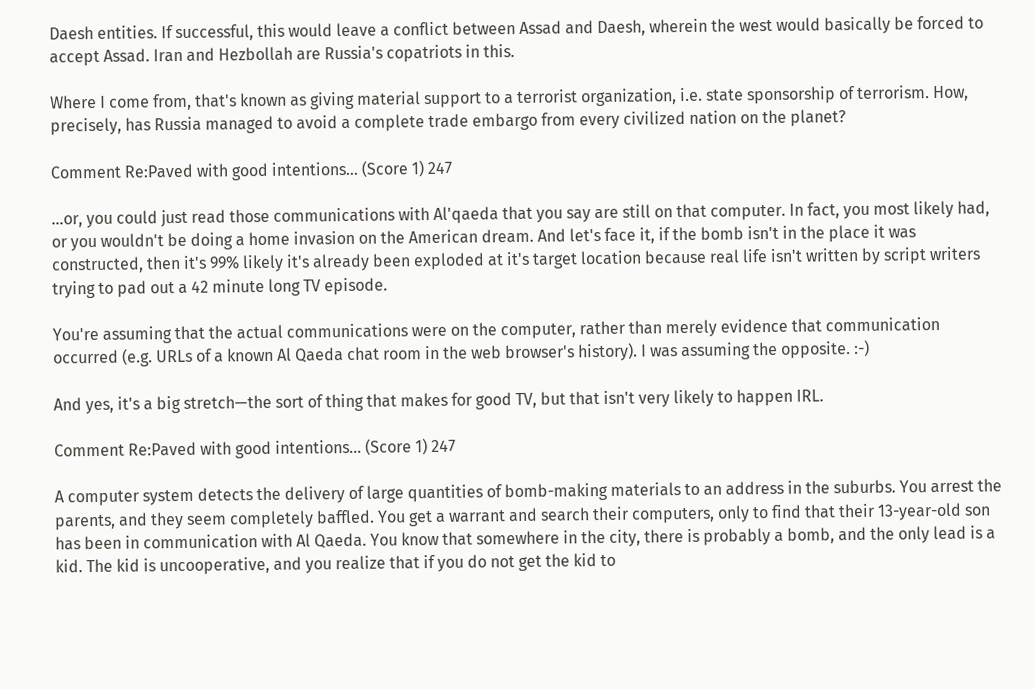Daesh entities. If successful, this would leave a conflict between Assad and Daesh, wherein the west would basically be forced to accept Assad. Iran and Hezbollah are Russia's copatriots in this.

Where I come from, that's known as giving material support to a terrorist organization, i.e. state sponsorship of terrorism. How, precisely, has Russia managed to avoid a complete trade embargo from every civilized nation on the planet?

Comment Re:Paved with good intentions... (Score 1) 247

...or, you could just read those communications with Al'qaeda that you say are still on that computer. In fact, you most likely had, or you wouldn't be doing a home invasion on the American dream. And let's face it, if the bomb isn't in the place it was constructed, then it's 99% likely it's already been exploded at it's target location because real life isn't written by script writers trying to pad out a 42 minute long TV episode.

You're assuming that the actual communications were on the computer, rather than merely evidence that communication occurred (e.g. URLs of a known Al Qaeda chat room in the web browser's history). I was assuming the opposite. :-)

And yes, it's a big stretch—the sort of thing that makes for good TV, but that isn't very likely to happen IRL.

Comment Re:Paved with good intentions... (Score 1) 247

A computer system detects the delivery of large quantities of bomb-making materials to an address in the suburbs. You arrest the parents, and they seem completely baffled. You get a warrant and search their computers, only to find that their 13-year-old son has been in communication with Al Qaeda. You know that somewhere in the city, there is probably a bomb, and the only lead is a kid. The kid is uncooperative, and you realize that if you do not get the kid to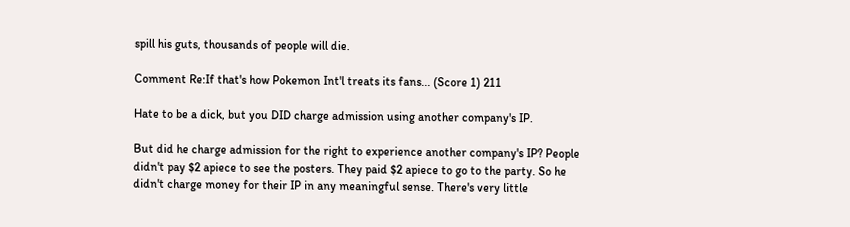spill his guts, thousands of people will die.

Comment Re:If that's how Pokemon Int'l treats its fans... (Score 1) 211

Hate to be a dick, but you DID charge admission using another company's IP.

But did he charge admission for the right to experience another company's IP? People didn't pay $2 apiece to see the posters. They paid $2 apiece to go to the party. So he didn't charge money for their IP in any meaningful sense. There's very little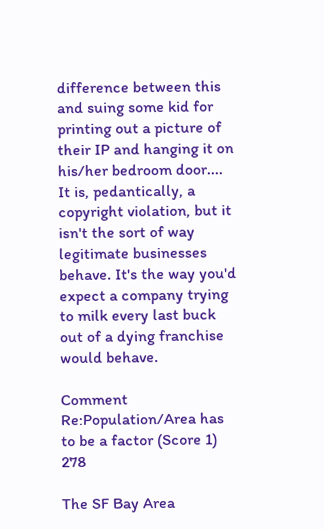difference between this and suing some kid for printing out a picture of their IP and hanging it on his/her bedroom door.... It is, pedantically, a copyright violation, but it isn't the sort of way legitimate businesses behave. It's the way you'd expect a company trying to milk every last buck out of a dying franchise would behave.

Comment Re:Population/Area has to be a factor (Score 1) 278

The SF Bay Area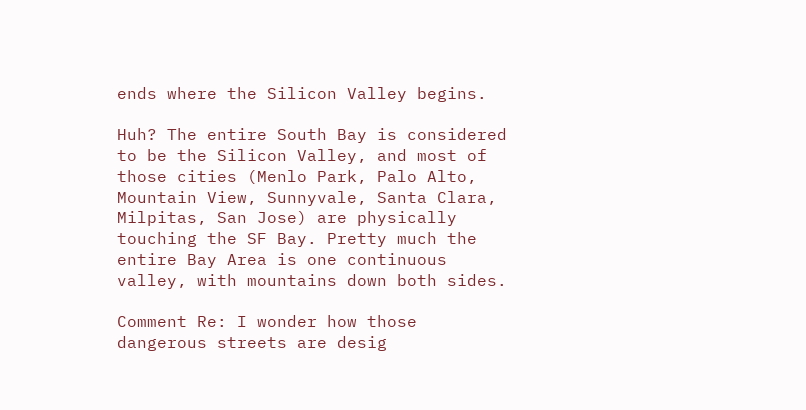ends where the Silicon Valley begins.

Huh? The entire South Bay is considered to be the Silicon Valley, and most of those cities (Menlo Park, Palo Alto, Mountain View, Sunnyvale, Santa Clara, Milpitas, San Jose) are physically touching the SF Bay. Pretty much the entire Bay Area is one continuous valley, with mountains down both sides.

Comment Re: I wonder how those dangerous streets are desig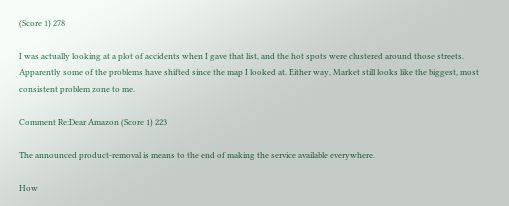(Score 1) 278

I was actually looking at a plot of accidents when I gave that list, and the hot spots were clustered around those streets. Apparently some of the problems have shifted since the map I looked at. Either way, Market still looks like the biggest, most consistent problem zone to me.

Comment Re:Dear Amazon (Score 1) 223

The announced product-removal is means to the end of making the service available everywhere.

How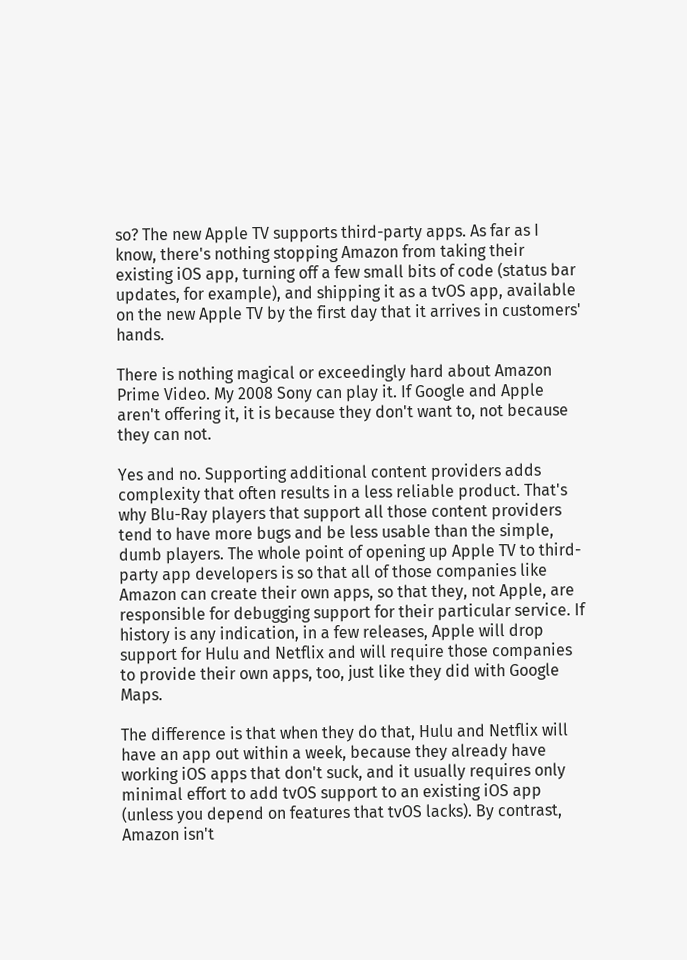so? The new Apple TV supports third-party apps. As far as I know, there's nothing stopping Amazon from taking their existing iOS app, turning off a few small bits of code (status bar updates, for example), and shipping it as a tvOS app, available on the new Apple TV by the first day that it arrives in customers' hands.

There is nothing magical or exceedingly hard about Amazon Prime Video. My 2008 Sony can play it. If Google and Apple aren't offering it, it is because they don't want to, not because they can not.

Yes and no. Supporting additional content providers adds complexity that often results in a less reliable product. That's why Blu-Ray players that support all those content providers tend to have more bugs and be less usable than the simple, dumb players. The whole point of opening up Apple TV to third-party app developers is so that all of those companies like Amazon can create their own apps, so that they, not Apple, are responsible for debugging support for their particular service. If history is any indication, in a few releases, Apple will drop support for Hulu and Netflix and will require those companies to provide their own apps, too, just like they did with Google Maps.

The difference is that when they do that, Hulu and Netflix will have an app out within a week, because they already have working iOS apps that don't suck, and it usually requires only minimal effort to add tvOS support to an existing iOS app (unless you depend on features that tvOS lacks). By contrast, Amazon isn't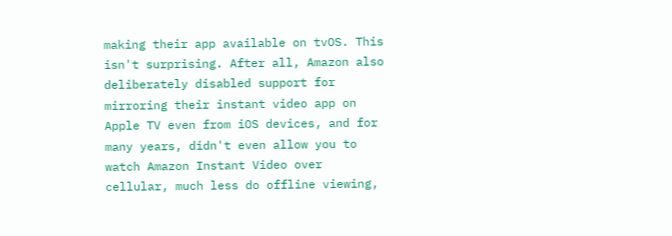making their app available on tvOS. This isn't surprising. After all, Amazon also deliberately disabled support for mirroring their instant video app on Apple TV even from iOS devices, and for many years, didn't even allow you to watch Amazon Instant Video over cellular, much less do offline viewing,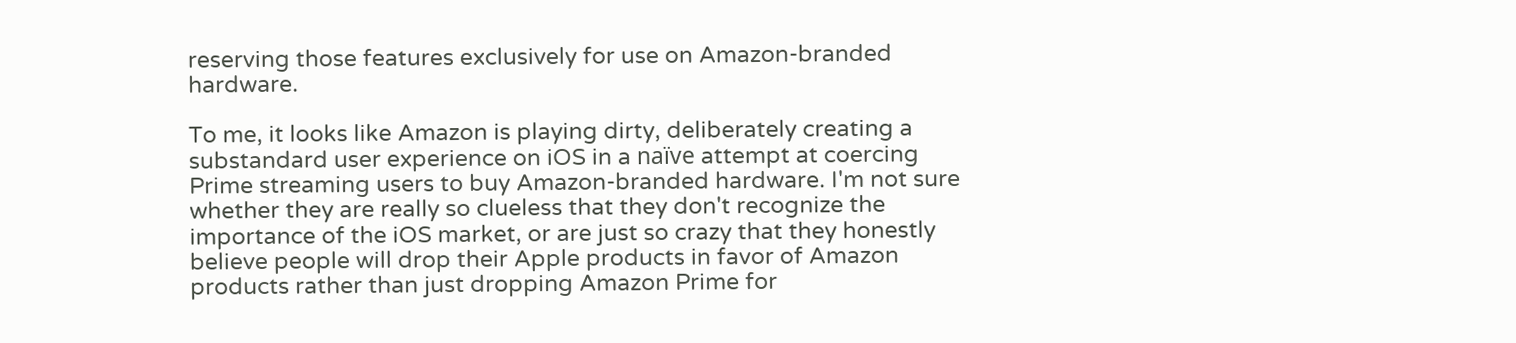reserving those features exclusively for use on Amazon-branded hardware.

To me, it looks like Amazon is playing dirty, deliberately creating a substandard user experience on iOS in a naïve attempt at coercing Prime streaming users to buy Amazon-branded hardware. I'm not sure whether they are really so clueless that they don't recognize the importance of the iOS market, or are just so crazy that they honestly believe people will drop their Apple products in favor of Amazon products rather than just dropping Amazon Prime for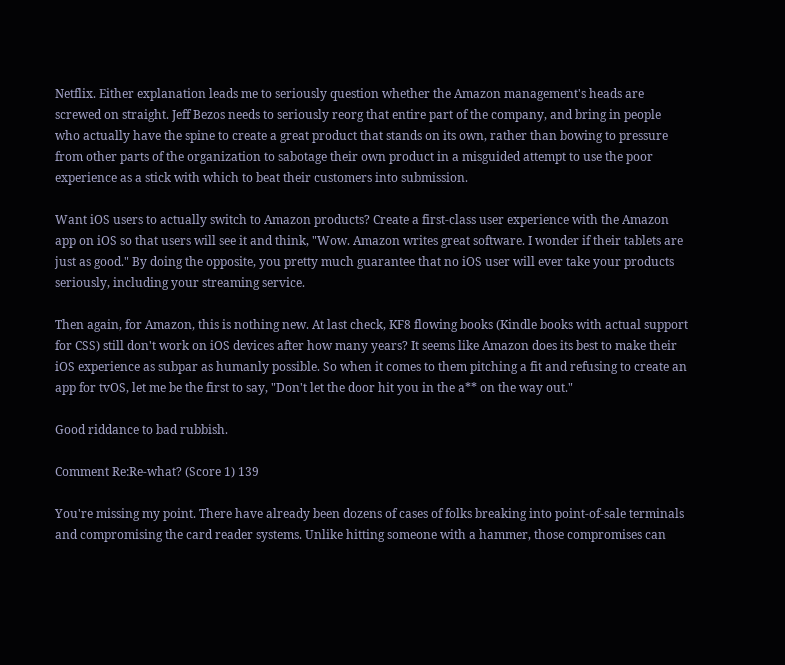Netflix. Either explanation leads me to seriously question whether the Amazon management's heads are screwed on straight. Jeff Bezos needs to seriously reorg that entire part of the company, and bring in people who actually have the spine to create a great product that stands on its own, rather than bowing to pressure from other parts of the organization to sabotage their own product in a misguided attempt to use the poor experience as a stick with which to beat their customers into submission.

Want iOS users to actually switch to Amazon products? Create a first-class user experience with the Amazon app on iOS so that users will see it and think, "Wow. Amazon writes great software. I wonder if their tablets are just as good." By doing the opposite, you pretty much guarantee that no iOS user will ever take your products seriously, including your streaming service.

Then again, for Amazon, this is nothing new. At last check, KF8 flowing books (Kindle books with actual support for CSS) still don't work on iOS devices after how many years? It seems like Amazon does its best to make their iOS experience as subpar as humanly possible. So when it comes to them pitching a fit and refusing to create an app for tvOS, let me be the first to say, "Don't let the door hit you in the a** on the way out."

Good riddance to bad rubbish.

Comment Re:Re-what? (Score 1) 139

You're missing my point. There have already been dozens of cases of folks breaking into point-of-sale terminals and compromising the card reader systems. Unlike hitting someone with a hammer, those compromises can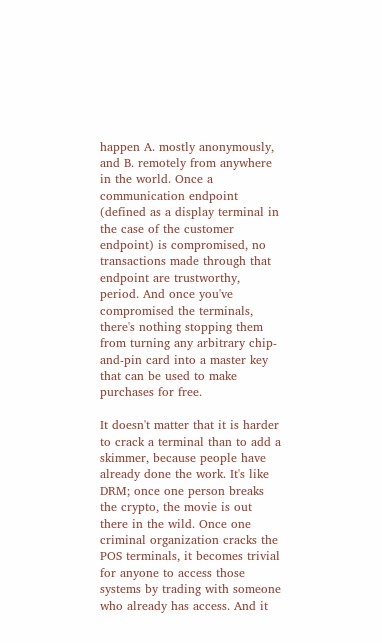happen A. mostly anonymously, and B. remotely from anywhere in the world. Once a communication endpoint (defined as a display terminal in the case of the customer endpoint) is compromised, no transactions made through that endpoint are trustworthy, period. And once you've compromised the terminals, there's nothing stopping them from turning any arbitrary chip-and-pin card into a master key that can be used to make purchases for free.

It doesn't matter that it is harder to crack a terminal than to add a skimmer, because people have already done the work. It's like DRM; once one person breaks the crypto, the movie is out there in the wild. Once one criminal organization cracks the POS terminals, it becomes trivial for anyone to access those systems by trading with someone who already has access. And it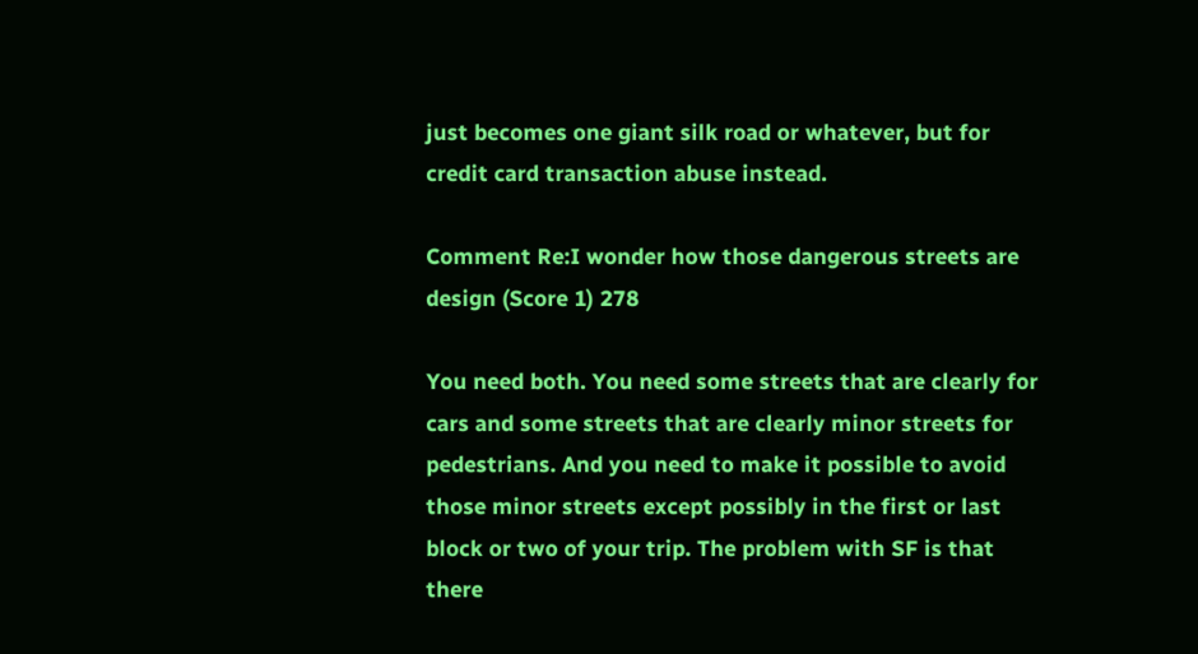just becomes one giant silk road or whatever, but for credit card transaction abuse instead.

Comment Re:I wonder how those dangerous streets are design (Score 1) 278

You need both. You need some streets that are clearly for cars and some streets that are clearly minor streets for pedestrians. And you need to make it possible to avoid those minor streets except possibly in the first or last block or two of your trip. The problem with SF is that there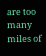are too many miles of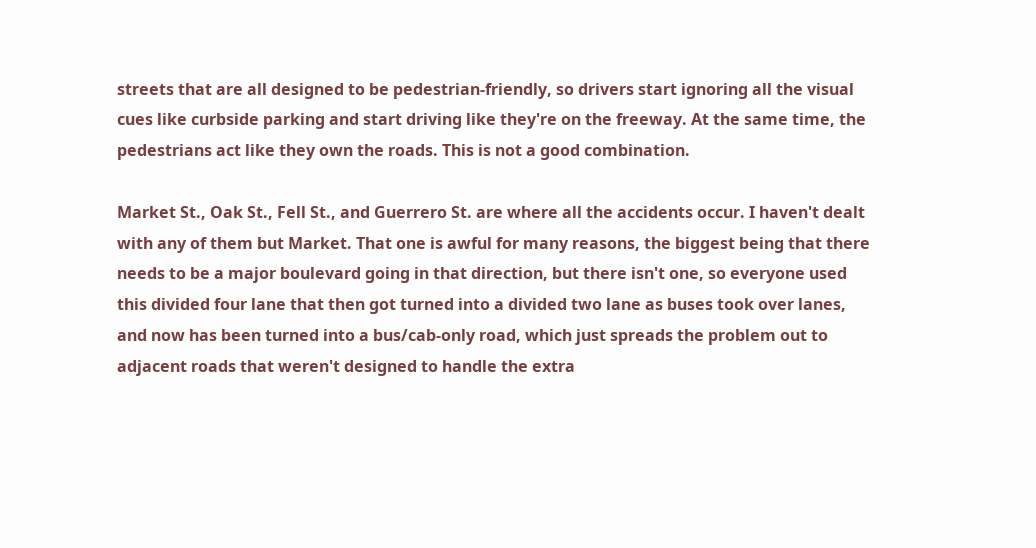streets that are all designed to be pedestrian-friendly, so drivers start ignoring all the visual cues like curbside parking and start driving like they're on the freeway. At the same time, the pedestrians act like they own the roads. This is not a good combination.

Market St., Oak St., Fell St., and Guerrero St. are where all the accidents occur. I haven't dealt with any of them but Market. That one is awful for many reasons, the biggest being that there needs to be a major boulevard going in that direction, but there isn't one, so everyone used this divided four lane that then got turned into a divided two lane as buses took over lanes, and now has been turned into a bus/cab-only road, which just spreads the problem out to adjacent roads that weren't designed to handle the extra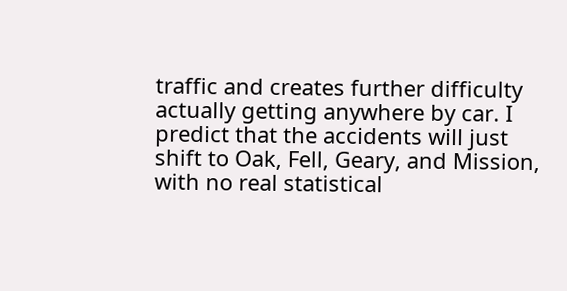traffic and creates further difficulty actually getting anywhere by car. I predict that the accidents will just shift to Oak, Fell, Geary, and Mission, with no real statistical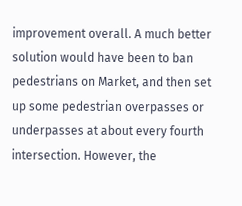improvement overall. A much better solution would have been to ban pedestrians on Market, and then set up some pedestrian overpasses or underpasses at about every fourth intersection. However, the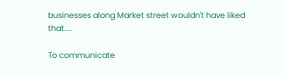businesses along Market street wouldn't have liked that....

To communicate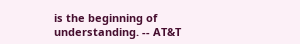is the beginning of understanding. -- AT&T